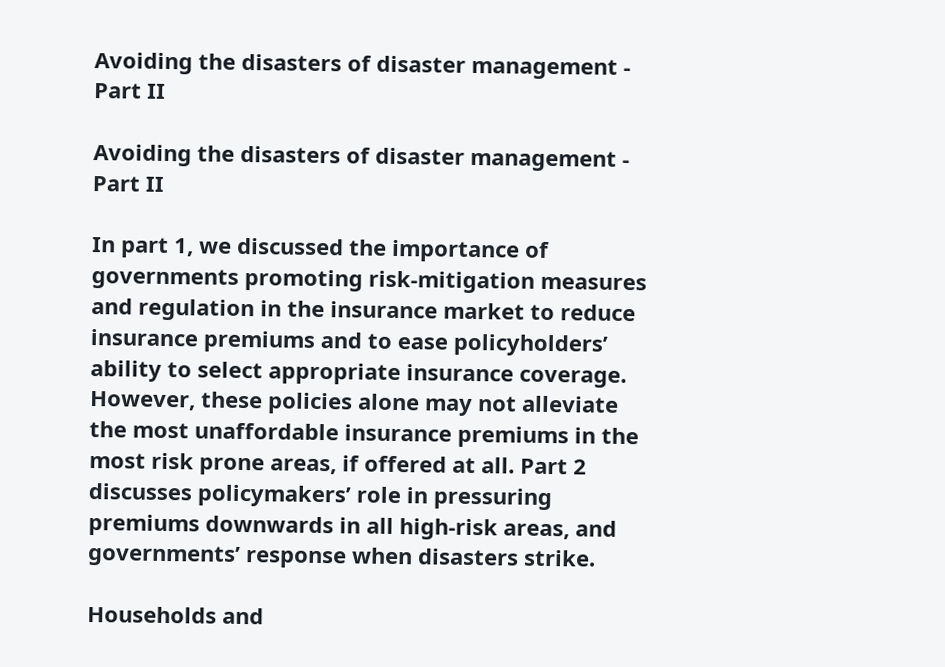Avoiding the disasters of disaster management - Part II

Avoiding the disasters of disaster management - Part II

In part 1, we discussed the importance of governments promoting risk-mitigation measures and regulation in the insurance market to reduce insurance premiums and to ease policyholders’ ability to select appropriate insurance coverage. However, these policies alone may not alleviate the most unaffordable insurance premiums in the most risk prone areas, if offered at all. Part 2 discusses policymakers’ role in pressuring premiums downwards in all high-risk areas, and governments’ response when disasters strike.

Households and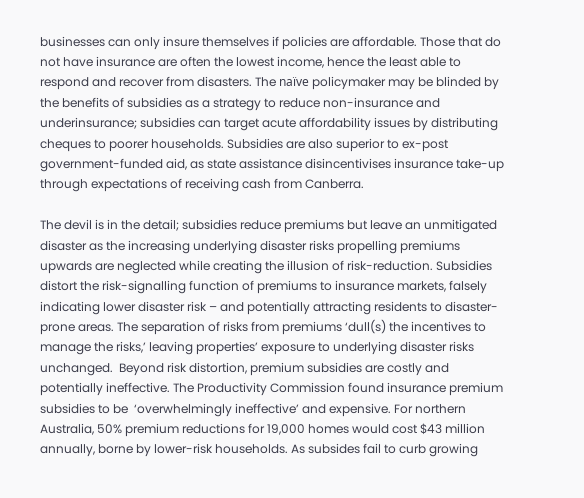businesses can only insure themselves if policies are affordable. Those that do not have insurance are often the lowest income, hence the least able to respond and recover from disasters. The naïve policymaker may be blinded by the benefits of subsidies as a strategy to reduce non-insurance and underinsurance; subsidies can target acute affordability issues by distributing cheques to poorer households. Subsidies are also superior to ex-post government-funded aid, as state assistance disincentivises insurance take-up through expectations of receiving cash from Canberra.

The devil is in the detail; subsidies reduce premiums but leave an unmitigated disaster as the increasing underlying disaster risks propelling premiums upwards are neglected while creating the illusion of risk-reduction. Subsidies distort the risk-signalling function of premiums to insurance markets, falsely indicating lower disaster risk – and potentially attracting residents to disaster-prone areas. The separation of risks from premiums ‘dull(s) the incentives to manage the risks,’ leaving properties’ exposure to underlying disaster risks unchanged.  Beyond risk distortion, premium subsidies are costly and potentially ineffective. The Productivity Commission found insurance premium subsidies to be  ‘overwhelmingly ineffective’ and expensive. For northern Australia, 50% premium reductions for 19,000 homes would cost $43 million annually, borne by lower-risk households. As subsides fail to curb growing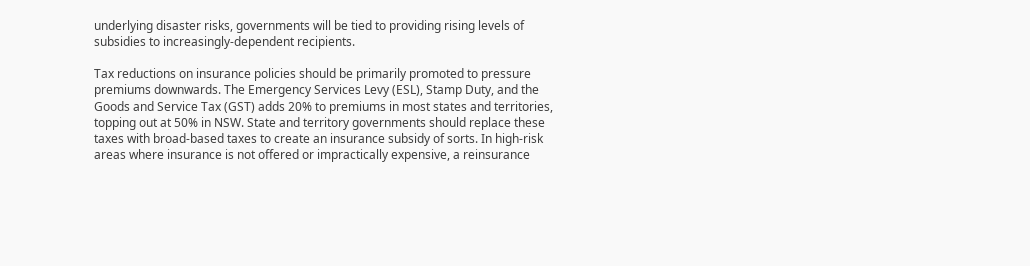underlying disaster risks, governments will be tied to providing rising levels of subsidies to increasingly-dependent recipients.

Tax reductions on insurance policies should be primarily promoted to pressure premiums downwards. The Emergency Services Levy (ESL), Stamp Duty, and the Goods and Service Tax (GST) adds 20% to premiums in most states and territories, topping out at 50% in NSW. State and territory governments should replace these taxes with broad-based taxes to create an insurance subsidy of sorts. In high-risk areas where insurance is not offered or impractically expensive, a reinsurance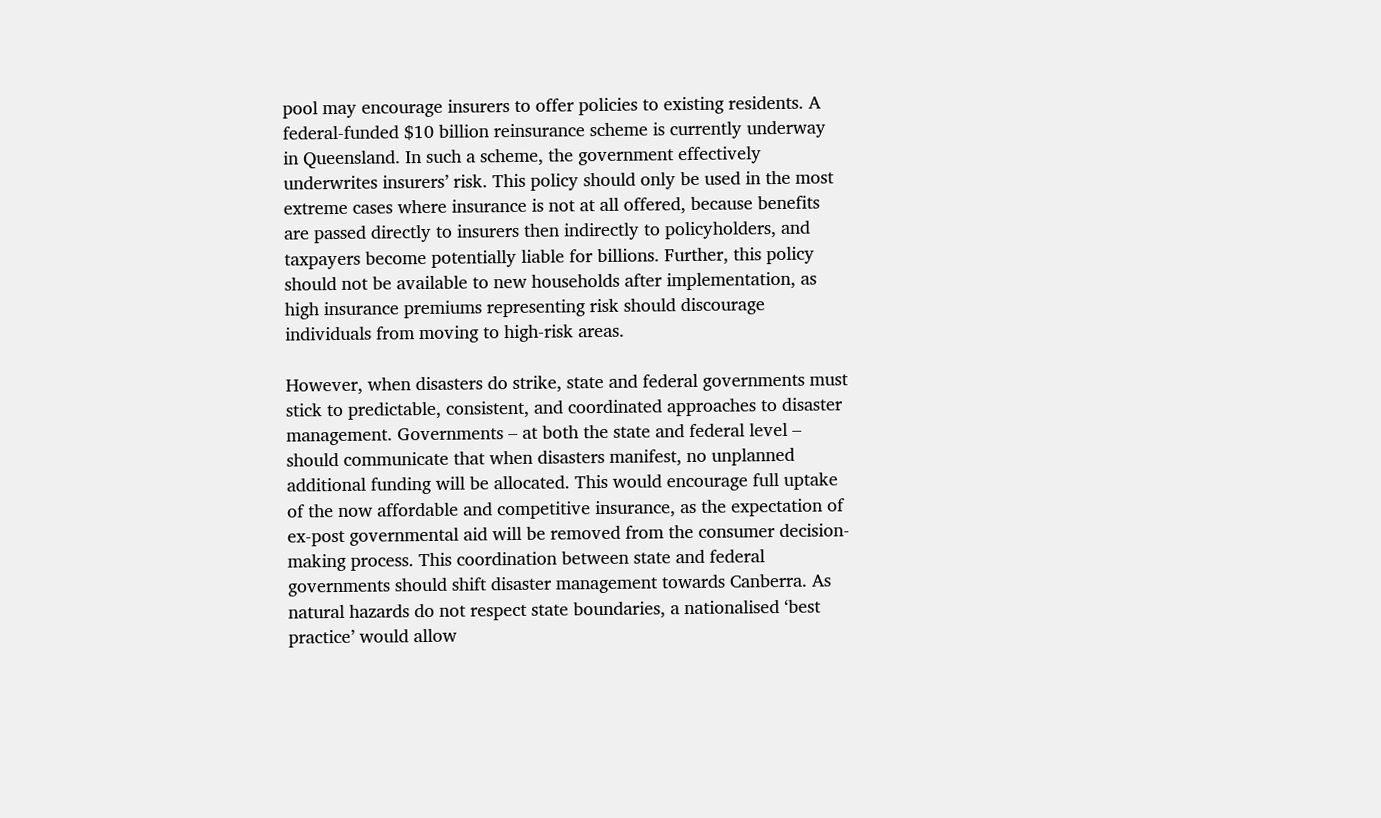pool may encourage insurers to offer policies to existing residents. A federal-funded $10 billion reinsurance scheme is currently underway in Queensland. In such a scheme, the government effectively underwrites insurers’ risk. This policy should only be used in the most extreme cases where insurance is not at all offered, because benefits are passed directly to insurers then indirectly to policyholders, and taxpayers become potentially liable for billions. Further, this policy should not be available to new households after implementation, as high insurance premiums representing risk should discourage individuals from moving to high-risk areas.

However, when disasters do strike, state and federal governments must stick to predictable, consistent, and coordinated approaches to disaster management. Governments – at both the state and federal level – should communicate that when disasters manifest, no unplanned additional funding will be allocated. This would encourage full uptake of the now affordable and competitive insurance, as the expectation of ex-post governmental aid will be removed from the consumer decision-making process. This coordination between state and federal governments should shift disaster management towards Canberra. As natural hazards do not respect state boundaries, a nationalised ‘best practice’ would allow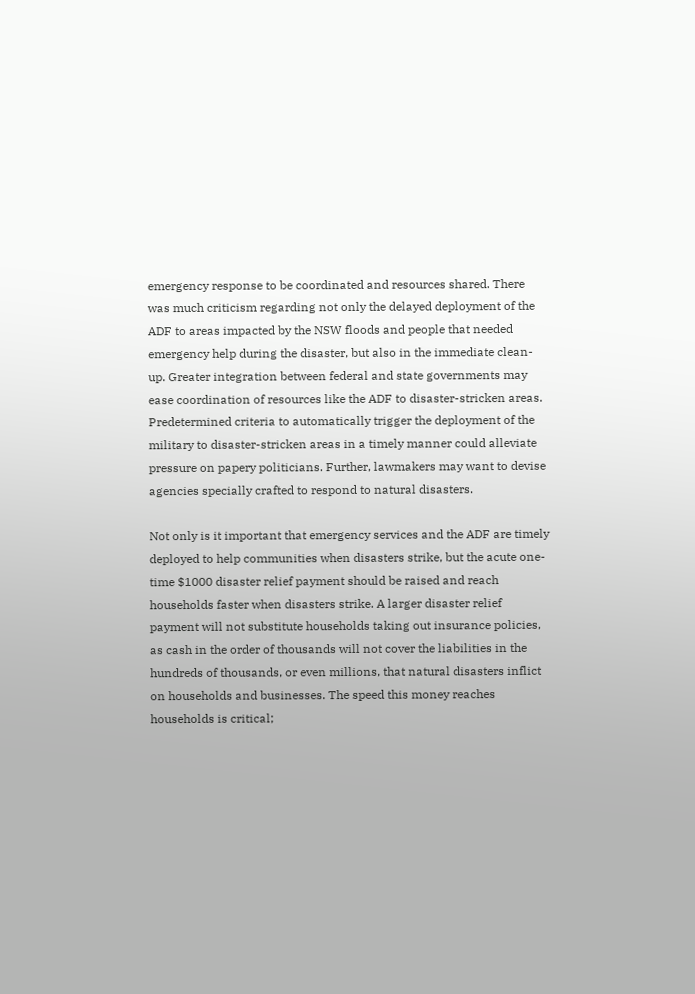emergency response to be coordinated and resources shared. There was much criticism regarding not only the delayed deployment of the ADF to areas impacted by the NSW floods and people that needed emergency help during the disaster, but also in the immediate clean-up. Greater integration between federal and state governments may ease coordination of resources like the ADF to disaster-stricken areas. Predetermined criteria to automatically trigger the deployment of the military to disaster-stricken areas in a timely manner could alleviate pressure on papery politicians. Further, lawmakers may want to devise agencies specially crafted to respond to natural disasters.

Not only is it important that emergency services and the ADF are timely deployed to help communities when disasters strike, but the acute one-time $1000 disaster relief payment should be raised and reach households faster when disasters strike. A larger disaster relief payment will not substitute households taking out insurance policies, as cash in the order of thousands will not cover the liabilities in the hundreds of thousands, or even millions, that natural disasters inflict on households and businesses. The speed this money reaches households is critical;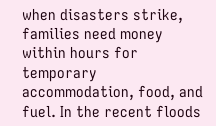when disasters strike, families need money within hours for temporary accommodation, food, and fuel. In the recent floods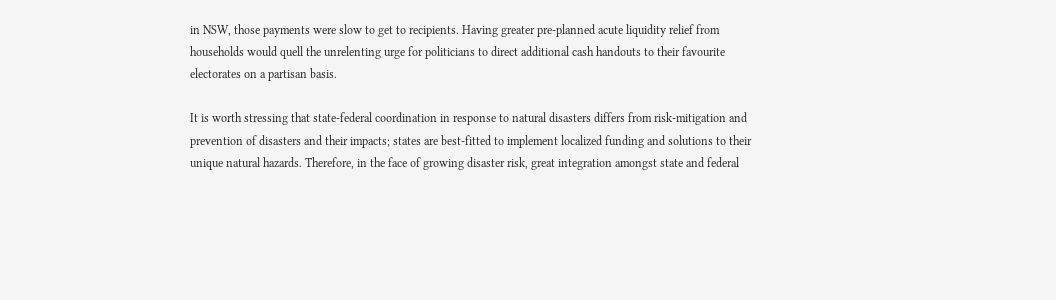in NSW, those payments were slow to get to recipients. Having greater pre-planned acute liquidity relief from households would quell the unrelenting urge for politicians to direct additional cash handouts to their favourite electorates on a partisan basis.

It is worth stressing that state-federal coordination in response to natural disasters differs from risk-mitigation and prevention of disasters and their impacts; states are best-fitted to implement localized funding and solutions to their unique natural hazards. Therefore, in the face of growing disaster risk, great integration amongst state and federal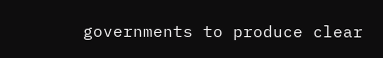governments to produce clear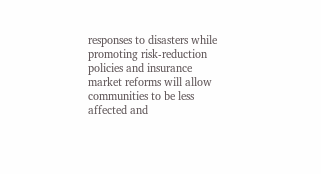responses to disasters while promoting risk-reduction policies and insurance market reforms will allow communities to be less affected and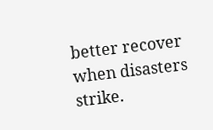better recover when disasters strike.